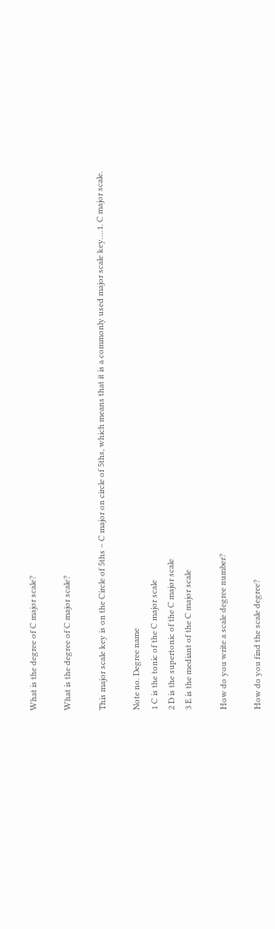What is the degree of C major scale?

What is the degree of C major scale?

This major scale key is on the Circle of 5ths – C major on circle of 5ths, which means that it is a commonly used major scale key….1. C major scale.

Note no. Degree name
1 C is the tonic of the C major scale
2 D is the supertonic of the C major scale
3 E is the mediant of the C major scale

How do you write a scale degree number?

How do you find the scale degree?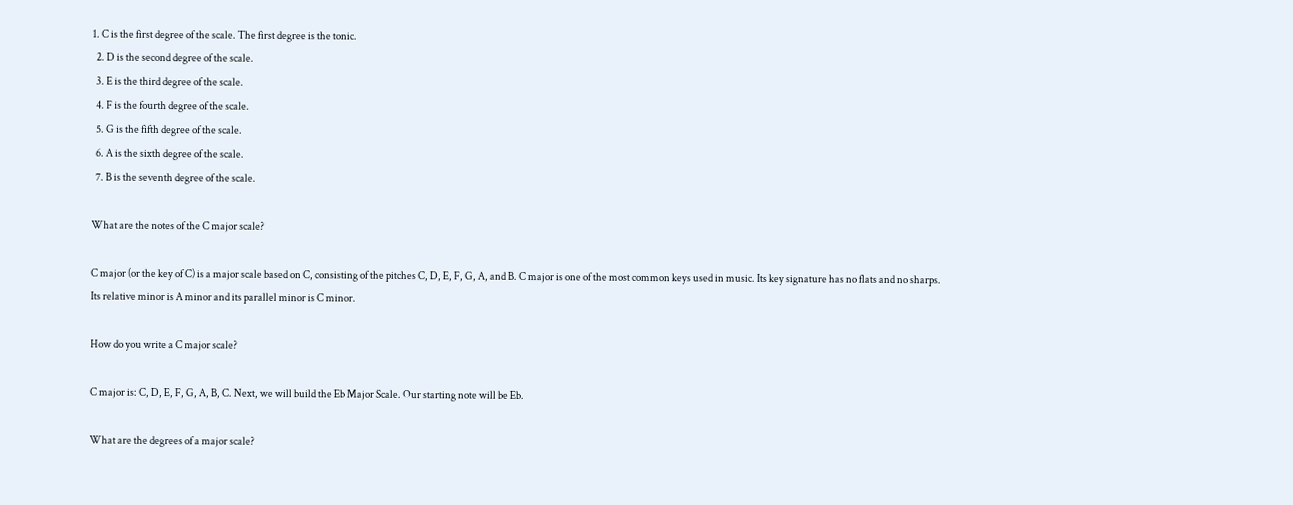1. C is the first degree of the scale. The first degree is the tonic.
  2. D is the second degree of the scale.
  3. E is the third degree of the scale.
  4. F is the fourth degree of the scale.
  5. G is the fifth degree of the scale.
  6. A is the sixth degree of the scale.
  7. B is the seventh degree of the scale.

What are the notes of the C major scale?

C major (or the key of C) is a major scale based on C, consisting of the pitches C, D, E, F, G, A, and B. C major is one of the most common keys used in music. Its key signature has no flats and no sharps. Its relative minor is A minor and its parallel minor is C minor.

How do you write a C major scale?

C major is: C, D, E, F, G, A, B, C. Next, we will build the Eb Major Scale. Our starting note will be Eb.

What are the degrees of a major scale?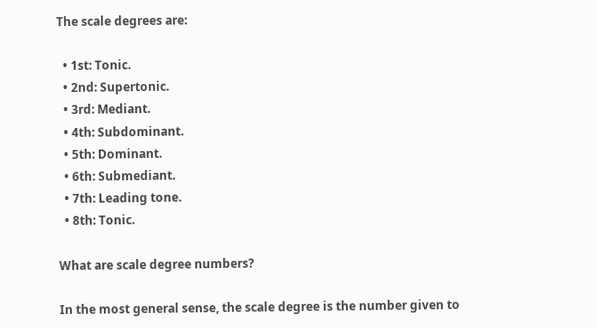The scale degrees are:

  • 1st: Tonic.
  • 2nd: Supertonic.
  • 3rd: Mediant.
  • 4th: Subdominant.
  • 5th: Dominant.
  • 6th: Submediant.
  • 7th: Leading tone.
  • 8th: Tonic.

What are scale degree numbers?

In the most general sense, the scale degree is the number given to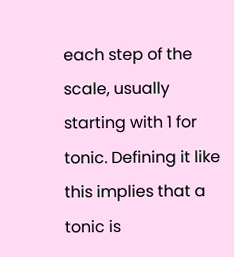each step of the scale, usually starting with 1 for tonic. Defining it like this implies that a tonic is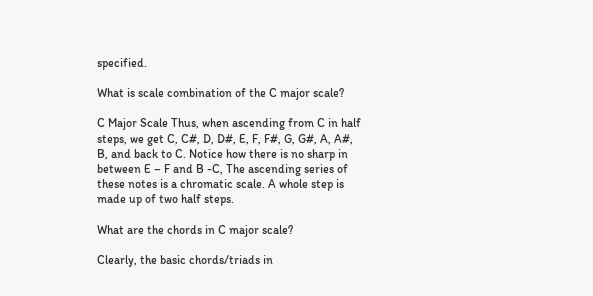specified.

What is scale combination of the C major scale?

C Major Scale Thus, when ascending from C in half steps, we get C, C#, D, D#, E, F, F#, G, G#, A, A#, B, and back to C. Notice how there is no sharp in between E – F and B -C, The ascending series of these notes is a chromatic scale. A whole step is made up of two half steps.

What are the chords in C major scale?

Clearly, the basic chords/triads in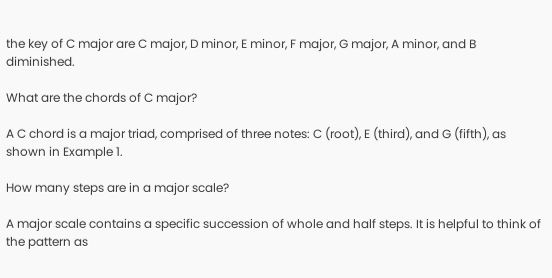the key of C major are C major, D minor, E minor, F major, G major, A minor, and B diminished.

What are the chords of C major?

A C chord is a major triad, comprised of three notes: C (root), E (third), and G (fifth), as shown in Example 1.

How many steps are in a major scale?

A major scale contains a specific succession of whole and half steps. It is helpful to think of the pattern as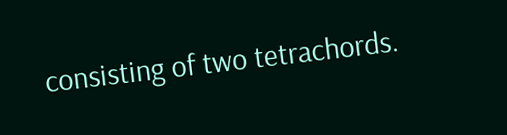consisting of two tetrachords.